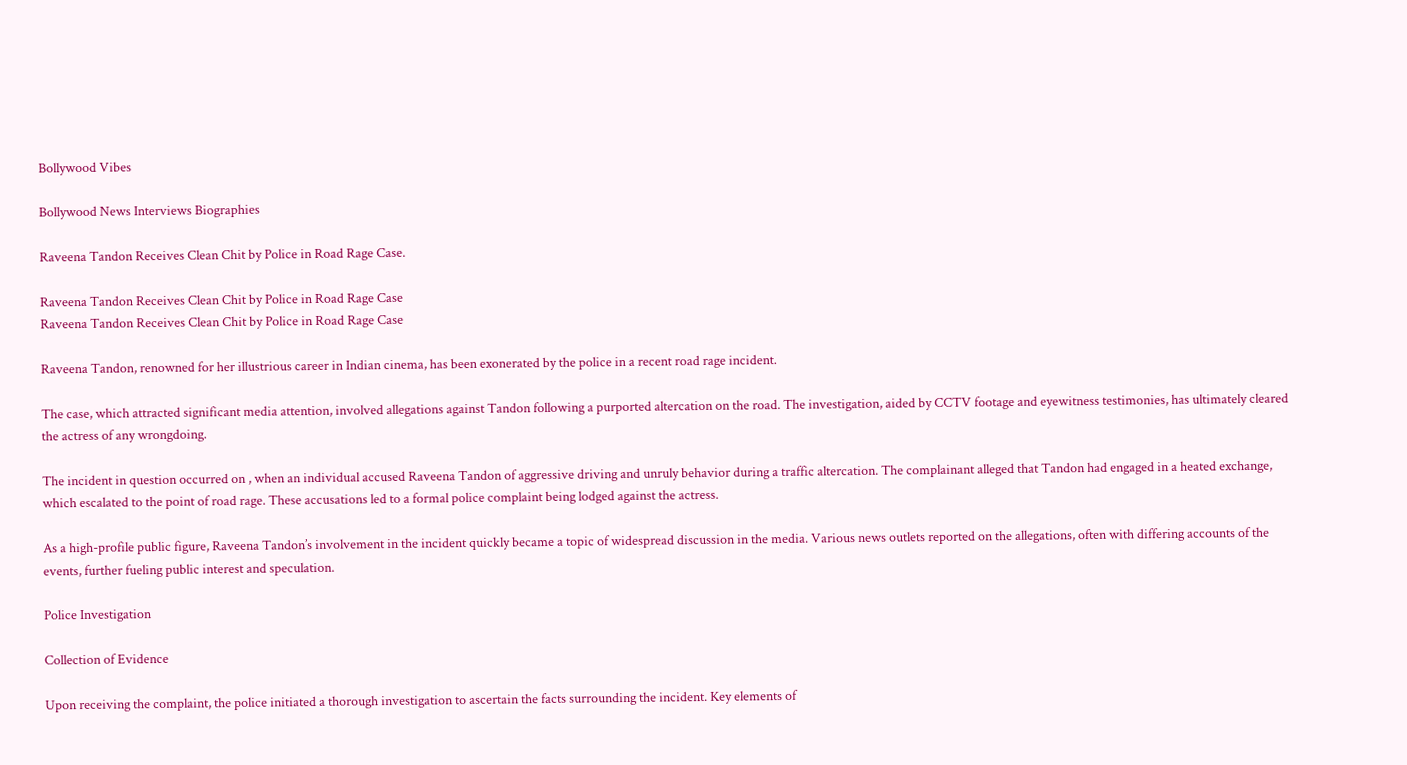Bollywood Vibes

Bollywood News Interviews Biographies

Raveena Tandon Receives Clean Chit by Police in Road Rage Case.

Raveena Tandon Receives Clean Chit by Police in Road Rage Case
Raveena Tandon Receives Clean Chit by Police in Road Rage Case

Raveena Tandon, renowned for her illustrious career in Indian cinema, has been exonerated by the police in a recent road rage incident.

The case, which attracted significant media attention, involved allegations against Tandon following a purported altercation on the road. The investigation, aided by CCTV footage and eyewitness testimonies, has ultimately cleared the actress of any wrongdoing.

The incident in question occurred on , when an individual accused Raveena Tandon of aggressive driving and unruly behavior during a traffic altercation. The complainant alleged that Tandon had engaged in a heated exchange, which escalated to the point of road rage. These accusations led to a formal police complaint being lodged against the actress.

As a high-profile public figure, Raveena Tandon’s involvement in the incident quickly became a topic of widespread discussion in the media. Various news outlets reported on the allegations, often with differing accounts of the events, further fueling public interest and speculation.

Police Investigation

Collection of Evidence

Upon receiving the complaint, the police initiated a thorough investigation to ascertain the facts surrounding the incident. Key elements of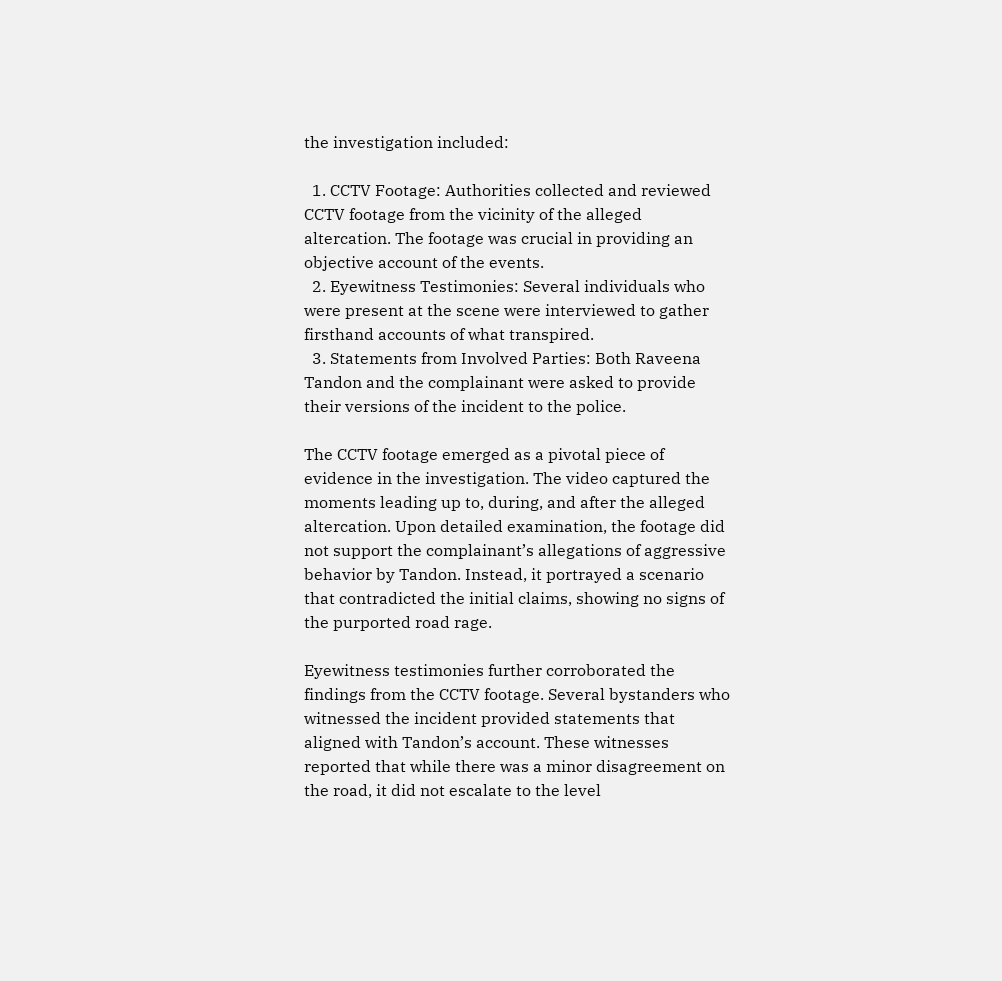the investigation included:

  1. CCTV Footage: Authorities collected and reviewed CCTV footage from the vicinity of the alleged altercation. The footage was crucial in providing an objective account of the events.
  2. Eyewitness Testimonies: Several individuals who were present at the scene were interviewed to gather firsthand accounts of what transpired.
  3. Statements from Involved Parties: Both Raveena Tandon and the complainant were asked to provide their versions of the incident to the police.

The CCTV footage emerged as a pivotal piece of evidence in the investigation. The video captured the moments leading up to, during, and after the alleged altercation. Upon detailed examination, the footage did not support the complainant’s allegations of aggressive behavior by Tandon. Instead, it portrayed a scenario that contradicted the initial claims, showing no signs of the purported road rage.

Eyewitness testimonies further corroborated the findings from the CCTV footage. Several bystanders who witnessed the incident provided statements that aligned with Tandon’s account. These witnesses reported that while there was a minor disagreement on the road, it did not escalate to the level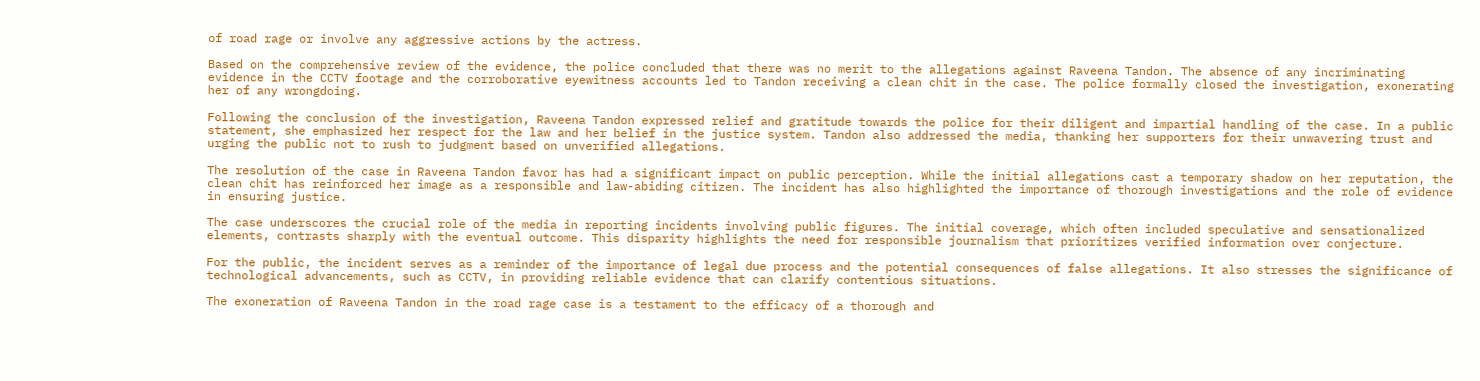of road rage or involve any aggressive actions by the actress.

Based on the comprehensive review of the evidence, the police concluded that there was no merit to the allegations against Raveena Tandon. The absence of any incriminating evidence in the CCTV footage and the corroborative eyewitness accounts led to Tandon receiving a clean chit in the case. The police formally closed the investigation, exonerating her of any wrongdoing.

Following the conclusion of the investigation, Raveena Tandon expressed relief and gratitude towards the police for their diligent and impartial handling of the case. In a public statement, she emphasized her respect for the law and her belief in the justice system. Tandon also addressed the media, thanking her supporters for their unwavering trust and urging the public not to rush to judgment based on unverified allegations.

The resolution of the case in Raveena Tandon favor has had a significant impact on public perception. While the initial allegations cast a temporary shadow on her reputation, the clean chit has reinforced her image as a responsible and law-abiding citizen. The incident has also highlighted the importance of thorough investigations and the role of evidence in ensuring justice.

The case underscores the crucial role of the media in reporting incidents involving public figures. The initial coverage, which often included speculative and sensationalized elements, contrasts sharply with the eventual outcome. This disparity highlights the need for responsible journalism that prioritizes verified information over conjecture.

For the public, the incident serves as a reminder of the importance of legal due process and the potential consequences of false allegations. It also stresses the significance of technological advancements, such as CCTV, in providing reliable evidence that can clarify contentious situations.

The exoneration of Raveena Tandon in the road rage case is a testament to the efficacy of a thorough and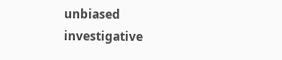unbiased investigative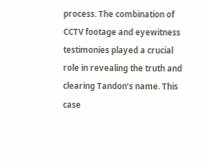process. The combination of CCTV footage and eyewitness testimonies played a crucial role in revealing the truth and clearing Tandon’s name. This case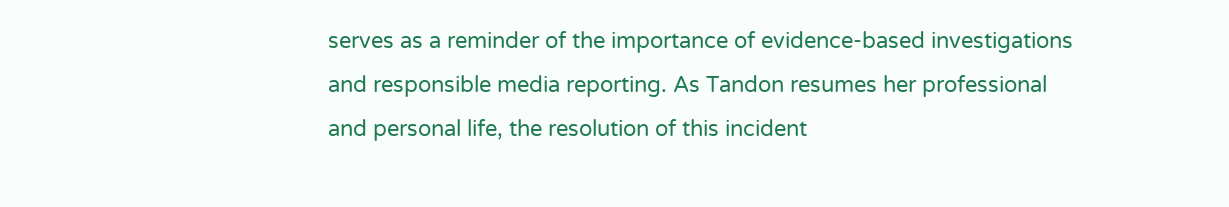serves as a reminder of the importance of evidence-based investigations and responsible media reporting. As Tandon resumes her professional and personal life, the resolution of this incident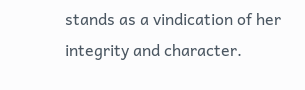stands as a vindication of her integrity and character.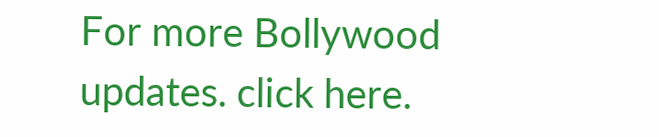For more Bollywood updates. click here.